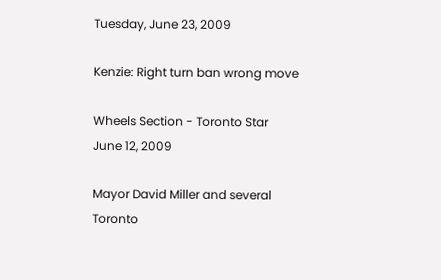Tuesday, June 23, 2009

Kenzie: Right turn ban wrong move

Wheels Section - Toronto Star
June 12, 2009

Mayor David Miller and several Toronto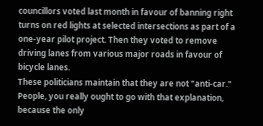councillors voted last month in favour of banning right turns on red lights at selected intersections as part of a one-year pilot project. Then they voted to remove driving lanes from various major roads in favour of bicycle lanes.
These politicians maintain that they are not "anti-car."
People, you really ought to go with that explanation, because the only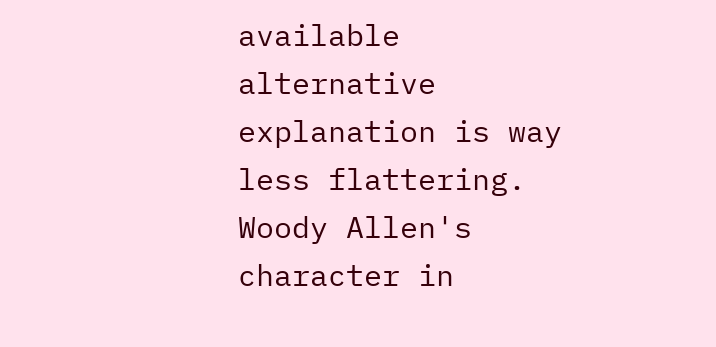available alternative explanation is way less flattering.
Woody Allen's character in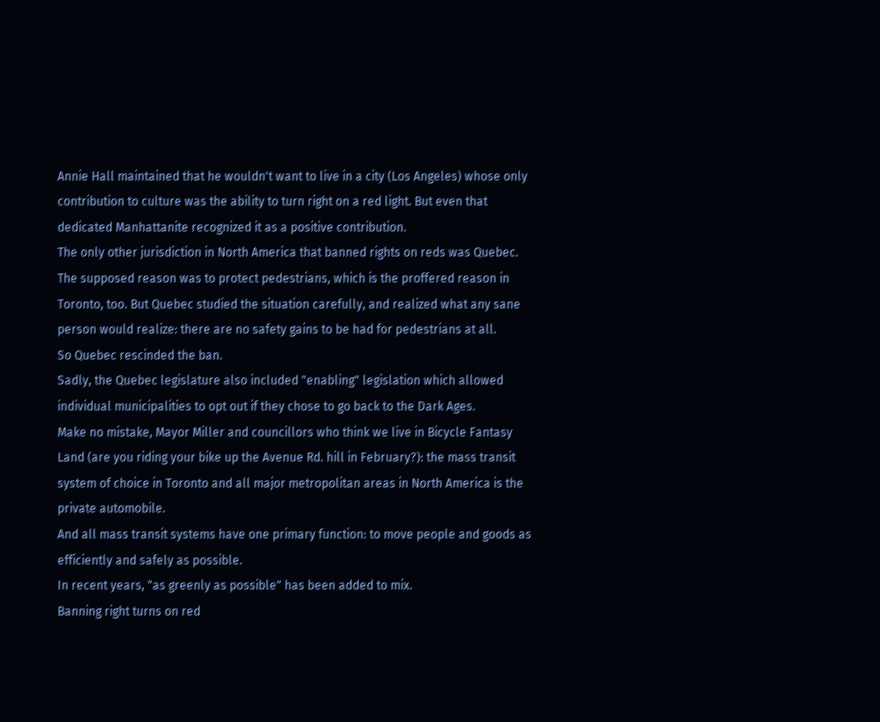Annie Hall maintained that he wouldn't want to live in a city (Los Angeles) whose only contribution to culture was the ability to turn right on a red light. But even that dedicated Manhattanite recognized it as a positive contribution.
The only other jurisdiction in North America that banned rights on reds was Quebec. The supposed reason was to protect pedestrians, which is the proffered reason in Toronto, too. But Quebec studied the situation carefully, and realized what any sane person would realize: there are no safety gains to be had for pedestrians at all.
So Quebec rescinded the ban.
Sadly, the Quebec legislature also included "enabling" legislation which allowed individual municipalities to opt out if they chose to go back to the Dark Ages.
Make no mistake, Mayor Miller and councillors who think we live in Bicycle Fantasy Land (are you riding your bike up the Avenue Rd. hill in February?): the mass transit system of choice in Toronto and all major metropolitan areas in North America is the private automobile.
And all mass transit systems have one primary function: to move people and goods as efficiently and safely as possible.
In recent years, "as greenly as possible" has been added to mix.
Banning right turns on red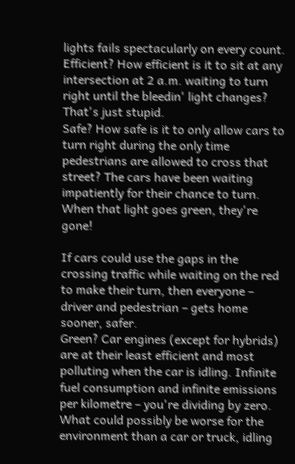lights fails spectacularly on every count.
Efficient? How efficient is it to sit at any intersection at 2 a.m. waiting to turn right until the bleedin' light changes? That's just stupid.
Safe? How safe is it to only allow cars to turn right during the only time pedestrians are allowed to cross that street? The cars have been waiting impatiently for their chance to turn. When that light goes green, they're gone!

If cars could use the gaps in the crossing traffic while waiting on the red to make their turn, then everyone – driver and pedestrian – gets home sooner, safer.
Green? Car engines (except for hybrids) are at their least efficient and most polluting when the car is idling. Infinite fuel consumption and infinite emissions per kilometre – you're dividing by zero.
What could possibly be worse for the environment than a car or truck, idling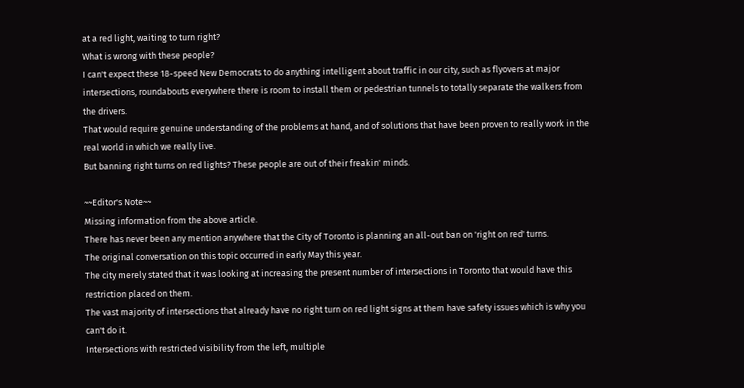at a red light, waiting to turn right?
What is wrong with these people?
I can't expect these 18-speed New Democrats to do anything intelligent about traffic in our city, such as flyovers at major intersections, roundabouts everywhere there is room to install them or pedestrian tunnels to totally separate the walkers from the drivers.
That would require genuine understanding of the problems at hand, and of solutions that have been proven to really work in the real world in which we really live.
But banning right turns on red lights? These people are out of their freakin' minds.

~~Editor's Note~~
Missing information from the above article.
There has never been any mention anywhere that the City of Toronto is planning an all-out ban on 'right on red' turns.
The original conversation on this topic occurred in early May this year.
The city merely stated that it was looking at increasing the present number of intersections in Toronto that would have this restriction placed on them.
The vast majority of intersections that already have no right turn on red light signs at them have safety issues which is why you can't do it.
Intersections with restricted visibility from the left, multiple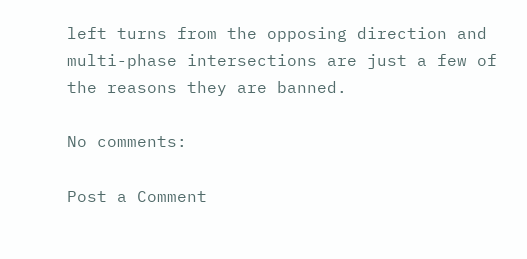left turns from the opposing direction and multi-phase intersections are just a few of the reasons they are banned.

No comments:

Post a Comment